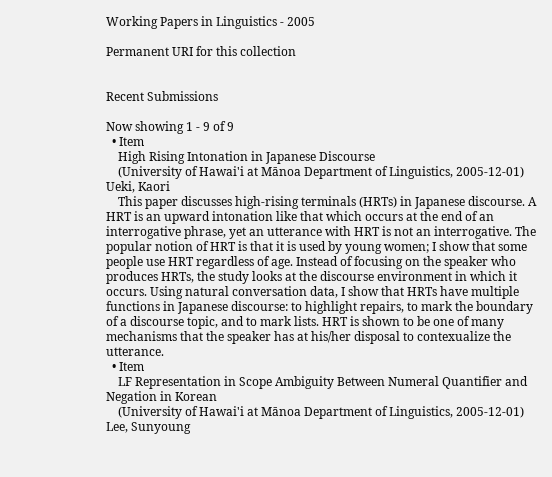Working Papers in Linguistics - 2005

Permanent URI for this collection


Recent Submissions

Now showing 1 - 9 of 9
  • Item
    High Rising Intonation in Japanese Discourse
    (University of Hawai'i at Mānoa Department of Linguistics, 2005-12-01) Ueki, Kaori
    This paper discusses high-rising terminals (HRTs) in Japanese discourse. A HRT is an upward intonation like that which occurs at the end of an interrogative phrase, yet an utterance with HRT is not an interrogative. The popular notion of HRT is that it is used by young women; I show that some people use HRT regardless of age. Instead of focusing on the speaker who produces HRTs, the study looks at the discourse environment in which it occurs. Using natural conversation data, I show that HRTs have multiple functions in Japanese discourse: to highlight repairs, to mark the boundary of a discourse topic, and to mark lists. HRT is shown to be one of many mechanisms that the speaker has at his/her disposal to contexualize the utterance.
  • Item
    LF Representation in Scope Ambiguity Between Numeral Quantifier and Negation in Korean
    (University of Hawai'i at Mānoa Department of Linguistics, 2005-12-01) Lee, Sunyoung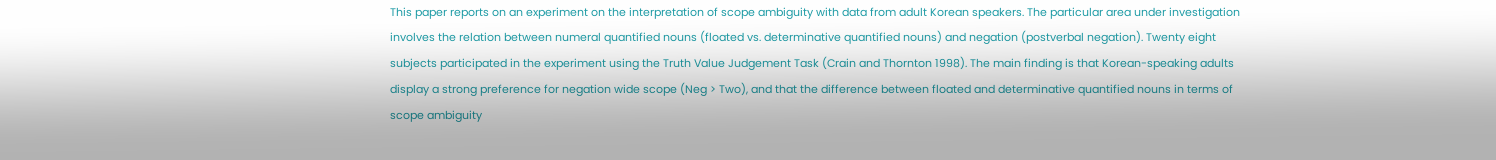This paper reports on an experiment on the interpretation of scope ambiguity with data from adult Korean speakers. The particular area under investigation involves the relation between numeral quantified nouns (floated vs. determinative quantified nouns) and negation (postverbal negation). Twenty eight subjects participated in the experiment using the Truth Value Judgement Task (Crain and Thornton 1998). The main finding is that Korean-speaking adults display a strong preference for negation wide scope (Neg > Two), and that the difference between floated and determinative quantified nouns in terms of scope ambiguity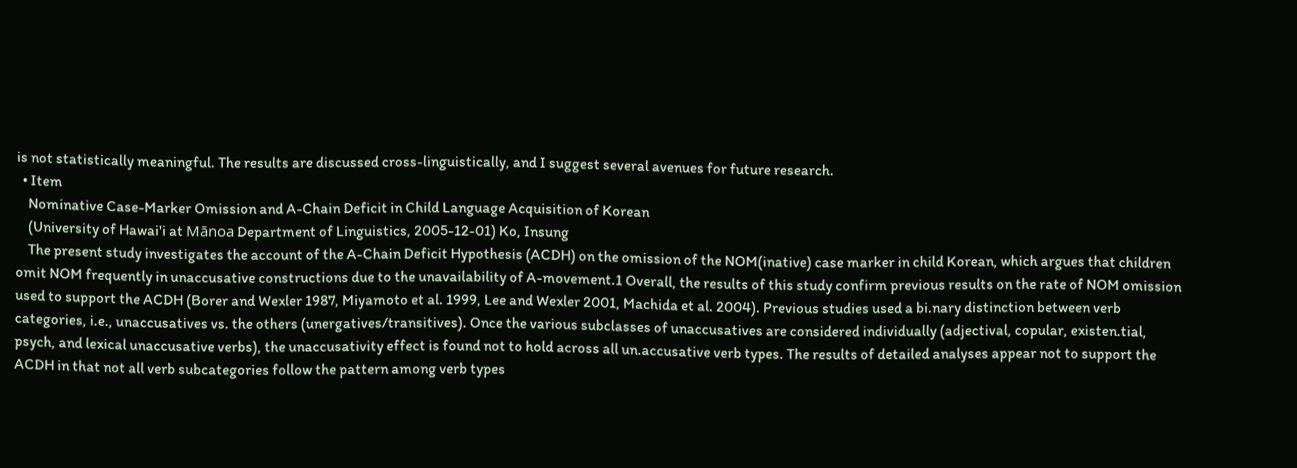is not statistically meaningful. The results are discussed cross-linguistically, and I suggest several avenues for future research.
  • Item
    Nominative Case-Marker Omission and A-Chain Deficit in Child Language Acquisition of Korean
    (University of Hawai'i at Mānoa Department of Linguistics, 2005-12-01) Ko, Insung
    The present study investigates the account of the A-Chain Deficit Hypothesis (ACDH) on the omission of the NOM(inative) case marker in child Korean, which argues that children omit NOM frequently in unaccusative constructions due to the unavailability of A-movement.1 Overall, the results of this study confirm previous results on the rate of NOM omission used to support the ACDH (Borer and Wexler 1987, Miyamoto et al. 1999, Lee and Wexler 2001, Machida et al. 2004). Previous studies used a bi.nary distinction between verb categories, i.e., unaccusatives vs. the others (unergatives/transitives). Once the various subclasses of unaccusatives are considered individually (adjectival, copular, existen.tial, psych, and lexical unaccusative verbs), the unaccusativity effect is found not to hold across all un.accusative verb types. The results of detailed analyses appear not to support the ACDH in that not all verb subcategories follow the pattern among verb types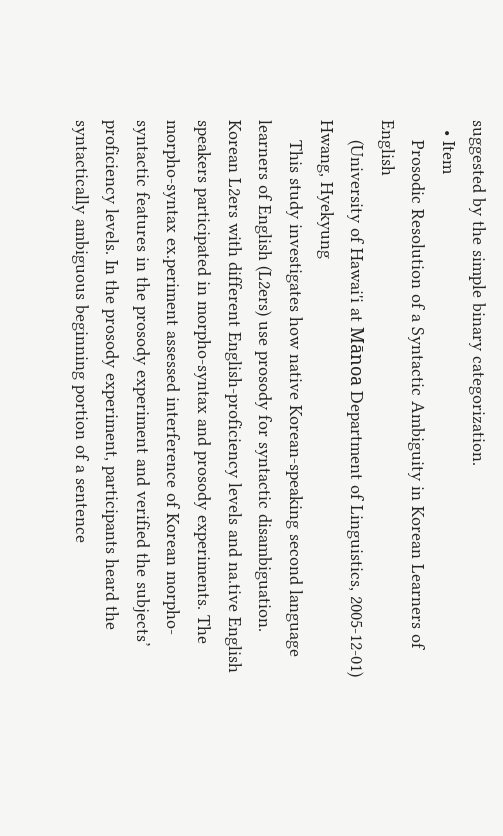suggested by the simple binary categorization.
  • Item
    Prosodic Resolution of a Syntactic Ambiguity in Korean Learners of English
    (University of Hawai'i at Mānoa Department of Linguistics, 2005-12-01) Hwang, Hyekyung
    This study investigates how native Korean-speaking second language learners of English (L2ers) use prosody for syntactic disambiguation. Korean L2ers with different English-proficiency levels and na.tive English speakers participated in morpho-syntax and prosody experiments. The morpho-syntax ex.periment assessed interference of Korean morpho-syntactic features in the prosody experiment and verified the subjects’ proficiency levels. In the prosody experiment, participants heard the syntactically ambiguous beginning portion of a sentence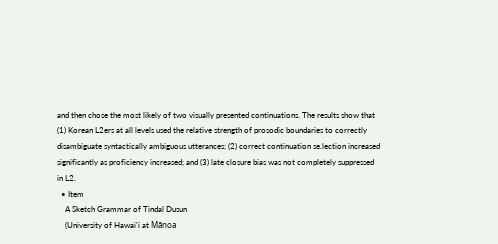and then chose the most likely of two visually presented continuations. The results show that (1) Korean L2ers at all levels used the relative strength of prosodic boundaries to correctly disambiguate syntactically ambiguous utterances; (2) correct continuation se.lection increased significantly as proficiency increased; and (3) late closure bias was not completely suppressed in L2.
  • Item
    A Sketch Grammar of Tindal Dusun
    (University of Hawai'i at Mānoa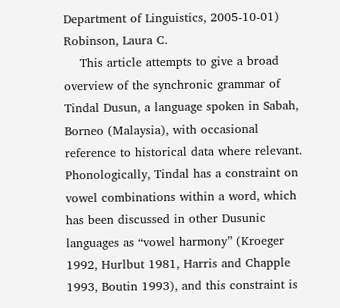Department of Linguistics, 2005-10-01) Robinson, Laura C.
    This article attempts to give a broad overview of the synchronic grammar of Tindal Dusun, a language spoken in Sabah, Borneo (Malaysia), with occasional reference to historical data where relevant. Phonologically, Tindal has a constraint on vowel combinations within a word, which has been discussed in other Dusunic languages as “vowel harmony” (Kroeger 1992, Hurlbut 1981, Harris and Chapple 1993, Boutin 1993), and this constraint is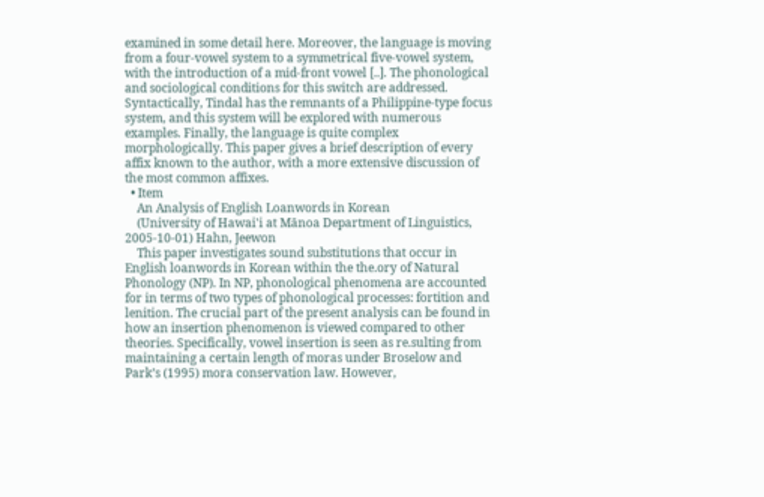examined in some detail here. Moreover, the language is moving from a four-vowel system to a symmetrical five-vowel system, with the introduction of a mid-front vowel [..]. The phonological and sociological conditions for this switch are addressed. Syntactically, Tindal has the remnants of a Philippine-type focus system, and this system will be explored with numerous examples. Finally, the language is quite complex morphologically. This paper gives a brief description of every affix known to the author, with a more extensive discussion of the most common affixes.
  • Item
    An Analysis of English Loanwords in Korean
    (University of Hawai'i at Mānoa Department of Linguistics, 2005-10-01) Hahn, Jeewon
    This paper investigates sound substitutions that occur in English loanwords in Korean within the the.ory of Natural Phonology (NP). In NP, phonological phenomena are accounted for in terms of two types of phonological processes: fortition and lenition. The crucial part of the present analysis can be found in how an insertion phenomenon is viewed compared to other theories. Specifically, vowel insertion is seen as re.sulting from maintaining a certain length of moras under Broselow and Park’s (1995) mora conservation law. However,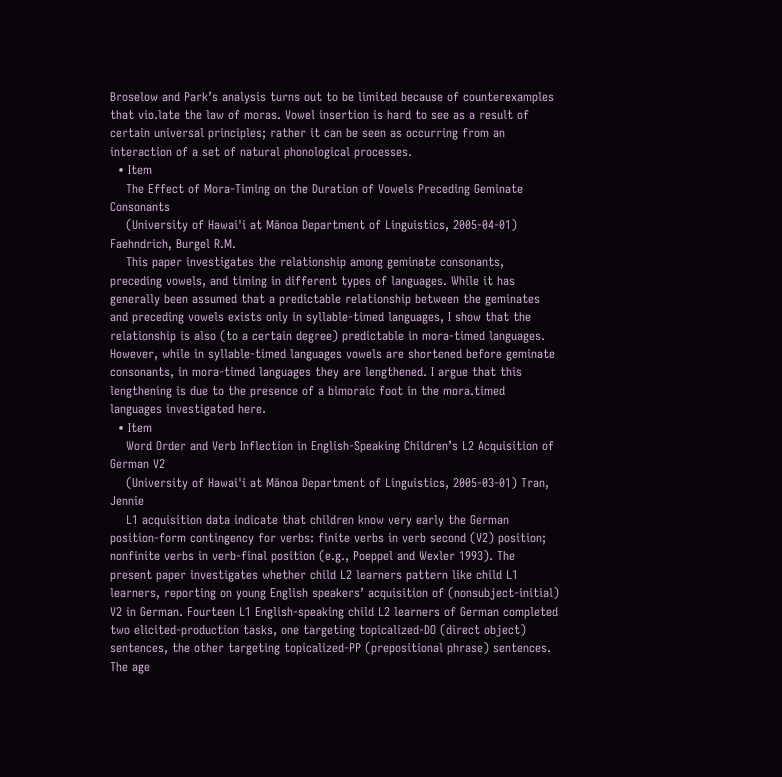Broselow and Park’s analysis turns out to be limited because of counterexamples that vio.late the law of moras. Vowel insertion is hard to see as a result of certain universal principles; rather it can be seen as occurring from an interaction of a set of natural phonological processes.
  • Item
    The Effect of Mora-Timing on the Duration of Vowels Preceding Geminate Consonants
    (University of Hawai'i at Mānoa Department of Linguistics, 2005-04-01) Faehndrich, Burgel R.M.
    This paper investigates the relationship among geminate consonants, preceding vowels, and timing in different types of languages. While it has generally been assumed that a predictable relationship between the geminates and preceding vowels exists only in syllable-timed languages, I show that the relationship is also (to a certain degree) predictable in mora-timed languages. However, while in syllable-timed languages vowels are shortened before geminate consonants, in mora-timed languages they are lengthened. I argue that this lengthening is due to the presence of a bimoraic foot in the mora.timed languages investigated here.
  • Item
    Word Order and Verb Inflection in English-Speaking Children’s L2 Acquisition of German V2
    (University of Hawai'i at Mānoa Department of Linguistics, 2005-03-01) Tran, Jennie
    L1 acquisition data indicate that children know very early the German position-form contingency for verbs: finite verbs in verb second (V2) position; nonfinite verbs in verb-final position (e.g., Poeppel and Wexler 1993). The present paper investigates whether child L2 learners pattern like child L1 learners, reporting on young English speakers’ acquisition of (nonsubject-initial) V2 in German. Fourteen L1 English-speaking child L2 learners of German completed two elicited-production tasks, one targeting topicalized-DO (direct object) sentences, the other targeting topicalized-PP (prepositional phrase) sentences. The age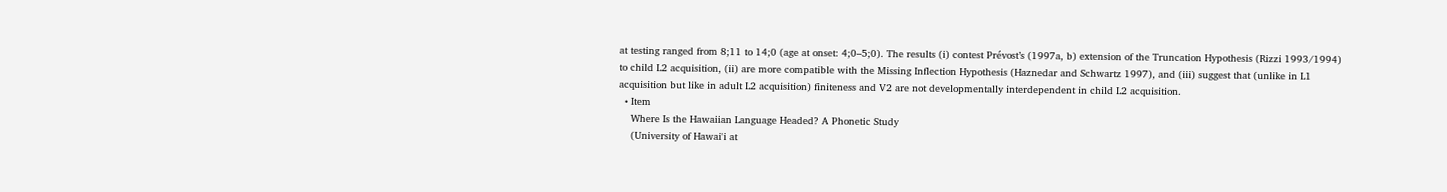at testing ranged from 8;11 to 14;0 (age at onset: 4;0–5;0). The results (i) contest Prévost’s (1997a, b) extension of the Truncation Hypothesis (Rizzi 1993/1994) to child L2 acquisition, (ii) are more compatible with the Missing Inflection Hypothesis (Haznedar and Schwartz 1997), and (iii) suggest that (unlike in L1 acquisition but like in adult L2 acquisition) finiteness and V2 are not developmentally interdependent in child L2 acquisition.
  • Item
    Where Is the Hawaiian Language Headed? A Phonetic Study
    (University of Hawai'i at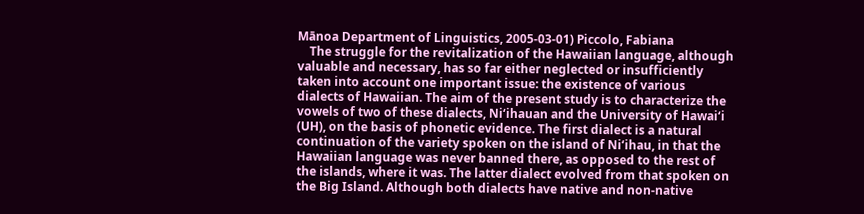Mānoa Department of Linguistics, 2005-03-01) Piccolo, Fabiana
    The struggle for the revitalization of the Hawaiian language, although valuable and necessary, has so far either neglected or insufficiently taken into account one important issue: the existence of various dialects of Hawaiian. The aim of the present study is to characterize the vowels of two of these dialects, Ni‘ihauan and the University of Hawai‘i (UH), on the basis of phonetic evidence. The first dialect is a natural continuation of the variety spoken on the island of Ni‘ihau, in that the Hawaiian language was never banned there, as opposed to the rest of the islands, where it was. The latter dialect evolved from that spoken on the Big Island. Although both dialects have native and non-native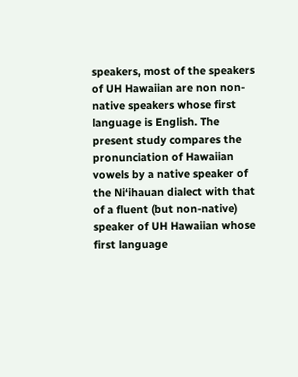speakers, most of the speakers of UH Hawaiian are non non-native speakers whose first language is English. The present study compares the pronunciation of Hawaiian vowels by a native speaker of the Ni‘ihauan dialect with that of a fluent (but non-native) speaker of UH Hawaiian whose first language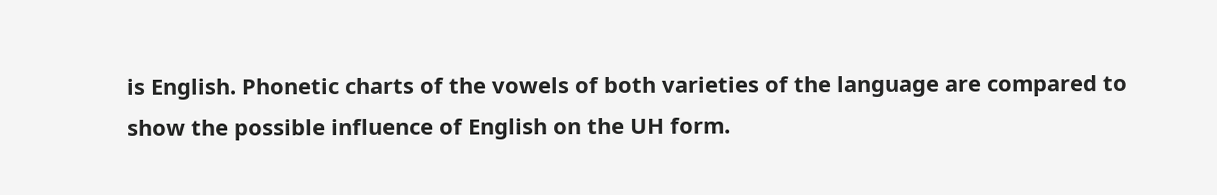is English. Phonetic charts of the vowels of both varieties of the language are compared to show the possible influence of English on the UH form.